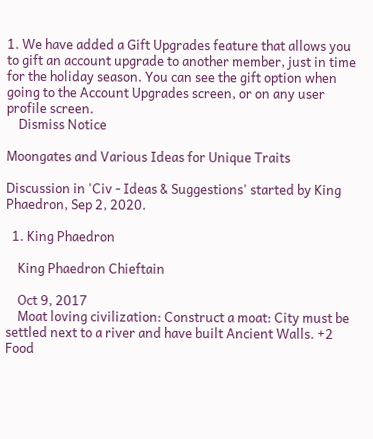1. We have added a Gift Upgrades feature that allows you to gift an account upgrade to another member, just in time for the holiday season. You can see the gift option when going to the Account Upgrades screen, or on any user profile screen.
    Dismiss Notice

Moongates and Various Ideas for Unique Traits

Discussion in 'Civ - Ideas & Suggestions' started by King Phaedron, Sep 2, 2020.

  1. King Phaedron

    King Phaedron Chieftain

    Oct 9, 2017
    Moat loving civilization: Construct a moat: City must be settled next to a river and have built Ancient Walls. +2 Food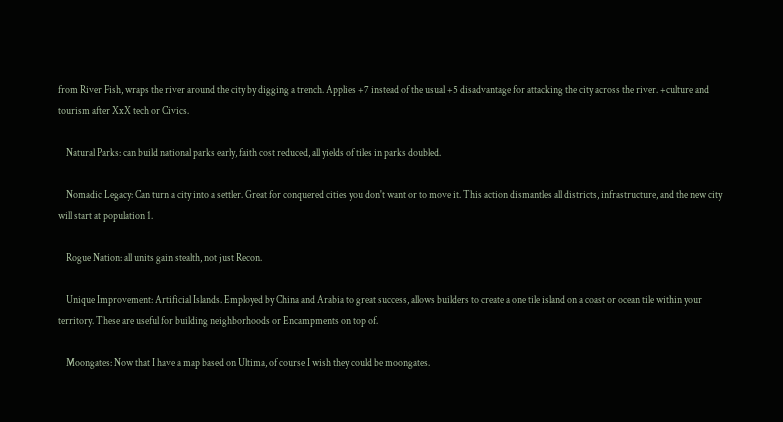from River Fish, wraps the river around the city by digging a trench. Applies +7 instead of the usual +5 disadvantage for attacking the city across the river. +culture and tourism after XxX tech or Civics.

    Natural Parks: can build national parks early, faith cost reduced, all yields of tiles in parks doubled.

    Nomadic Legacy: Can turn a city into a settler. Great for conquered cities you don't want or to move it. This action dismantles all districts, infrastructure, and the new city will start at population 1.

    Rogue Nation: all units gain stealth, not just Recon.

    Unique Improvement: Artificial Islands. Employed by China and Arabia to great success, allows builders to create a one tile island on a coast or ocean tile within your territory. These are useful for building neighborhoods or Encampments on top of.

    Moongates: Now that I have a map based on Ultima, of course I wish they could be moongates.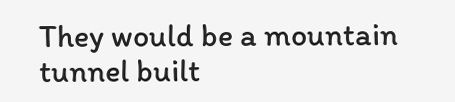They would be a mountain tunnel built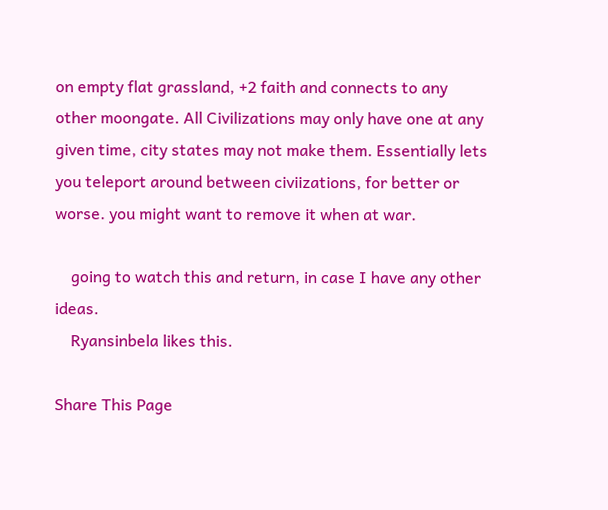on empty flat grassland, +2 faith and connects to any other moongate. All Civilizations may only have one at any given time, city states may not make them. Essentially lets you teleport around between civiizations, for better or worse. you might want to remove it when at war.

    going to watch this and return, in case I have any other ideas.
    Ryansinbela likes this.

Share This Page